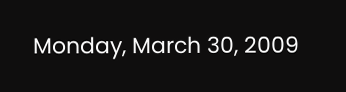Monday, March 30, 2009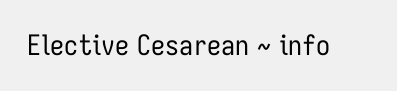Elective Cesarean ~ info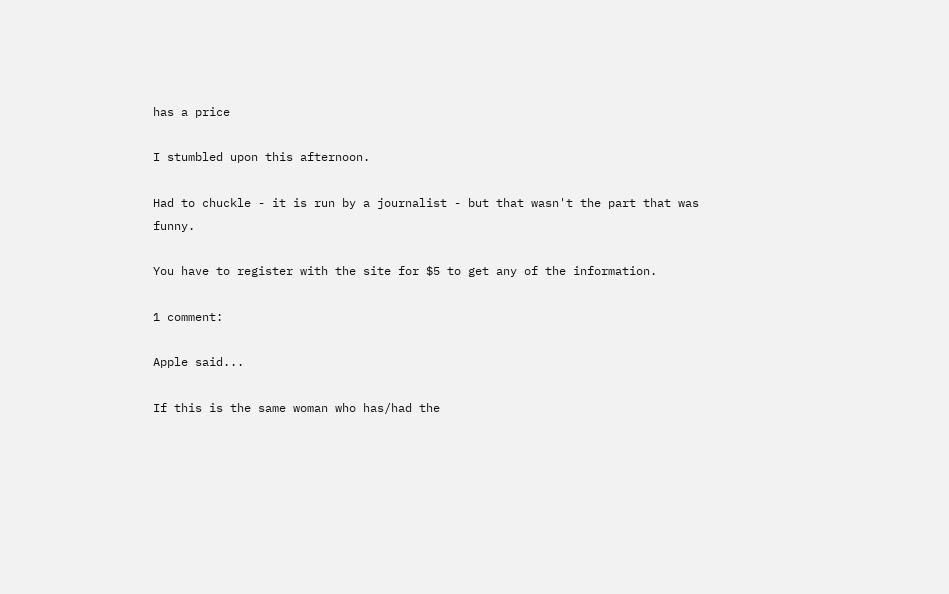has a price

I stumbled upon this afternoon.

Had to chuckle - it is run by a journalist - but that wasn't the part that was funny.

You have to register with the site for $5 to get any of the information.

1 comment:

Apple said...

If this is the same woman who has/had the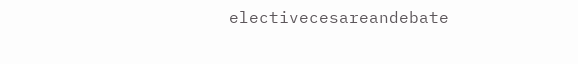electivecesareandebate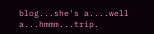blog...she's a....well a...hmmm...trip.